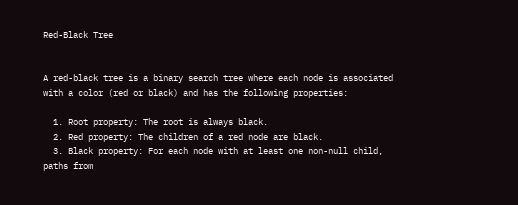Red-Black Tree


A red-black tree is a binary search tree where each node is associated with a color (red or black) and has the following properties:

  1. Root property: The root is always black.
  2. Red property: The children of a red node are black.
  3. Black property: For each node with at least one non-null child, paths from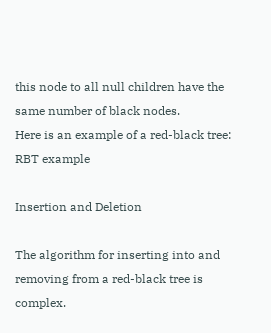this node to all null children have the same number of black nodes.
Here is an example of a red-black tree:
RBT example

Insertion and Deletion

The algorithm for inserting into and removing from a red-black tree is complex.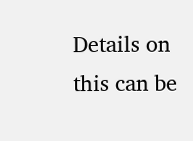Details on this can be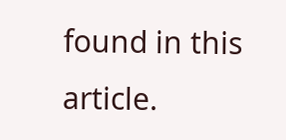found in this article.